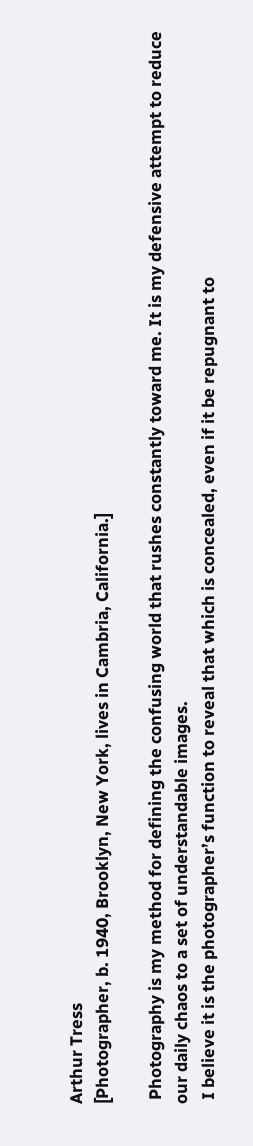Arthur Tress
[Photographer, b. 1940, Brooklyn, New York, lives in Cambria, California.]

 Photography is my method for defining the confusing world that rushes constantly toward me. It is my defensive attempt to reduce our daily chaos to a set of understandable images.
 I believe it is the photographer’s function to reveal that which is concealed, even if it be repugnant to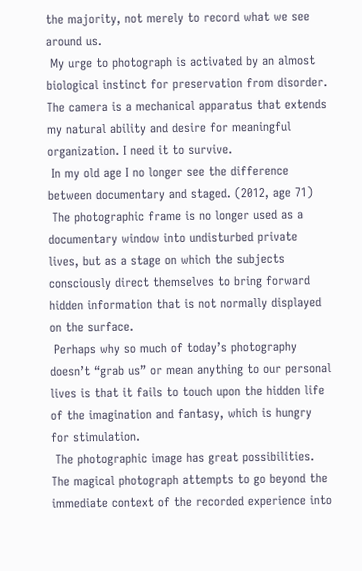the majority, not merely to record what we see around us.
 My urge to photograph is activated by an almost biological instinct for preservation from disorder. The camera is a mechanical apparatus that extends my natural ability and desire for meaningful organization. I need it to survive.
 In my old age I no longer see the difference between documentary and staged. (2012, age 71)
 The photographic frame is no longer used as a documentary window into undisturbed private lives, but as a stage on which the subjects consciously direct themselves to bring forward hidden information that is not normally displayed on the surface.
 Perhaps why so much of today’s photography doesn’t “grab us” or mean anything to our personal lives is that it fails to touch upon the hidden life of the imagination and fantasy, which is hungry for stimulation.
 The photographic image has great possibilities. The magical photograph attempts to go beyond the immediate context of the recorded experience into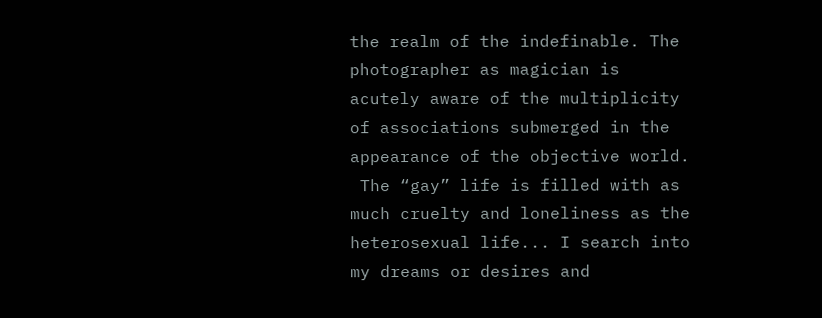the realm of the indefinable. The photographer as magician is acutely aware of the multiplicity of associations submerged in the appearance of the objective world.
 The “gay” life is filled with as much cruelty and loneliness as the heterosexual life... I search into my dreams or desires and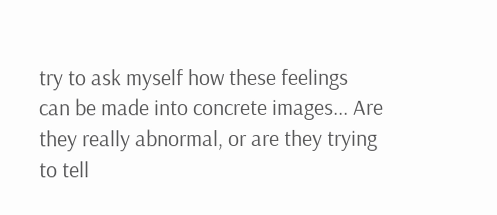try to ask myself how these feelings can be made into concrete images... Are they really abnormal, or are they trying to tell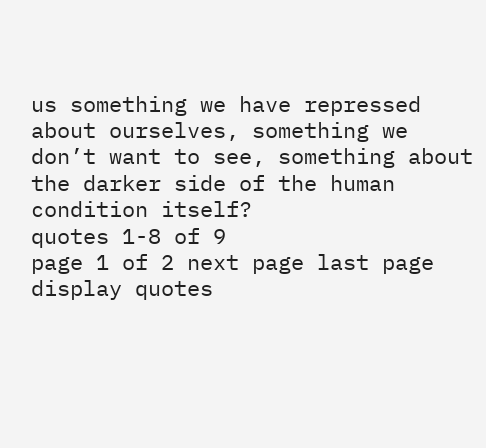us something we have repressed about ourselves, something we don’t want to see, something about the darker side of the human condition itself?
quotes 1-8 of 9
page 1 of 2 next page last page
display quotes